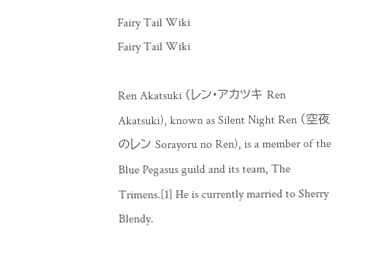Fairy Tail Wiki
Fairy Tail Wiki

Ren Akatsuki (レン・アカツキ Ren Akatsuki), known as Silent Night Ren (空夜のレン Sorayoru no Ren), is a member of the Blue Pegasus guild and its team, The Trimens.[1] He is currently married to Sherry Blendy.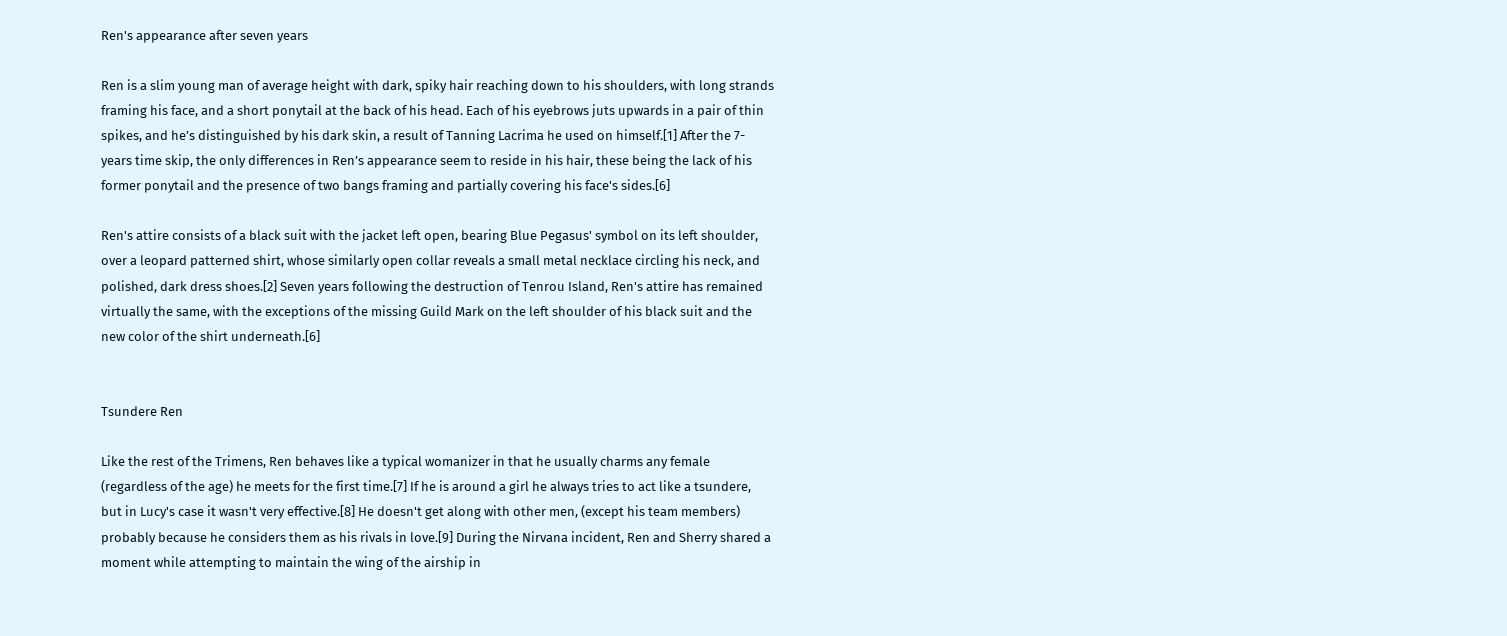Ren's appearance after seven years

Ren is a slim young man of average height with dark, spiky hair reaching down to his shoulders, with long strands framing his face, and a short ponytail at the back of his head. Each of his eyebrows juts upwards in a pair of thin spikes, and he’s distinguished by his dark skin, a result of Tanning Lacrima he used on himself.[1] After the 7-years time skip, the only differences in Ren’s appearance seem to reside in his hair, these being the lack of his former ponytail and the presence of two bangs framing and partially covering his face's sides.[6]

Ren's attire consists of a black suit with the jacket left open, bearing Blue Pegasus' symbol on its left shoulder, over a leopard patterned shirt, whose similarly open collar reveals a small metal necklace circling his neck, and polished, dark dress shoes.[2] Seven years following the destruction of Tenrou Island, Ren's attire has remained virtually the same, with the exceptions of the missing Guild Mark on the left shoulder of his black suit and the new color of the shirt underneath.[6]


Tsundere Ren

Like the rest of the Trimens, Ren behaves like a typical womanizer in that he usually charms any female (regardless of the age) he meets for the first time.[7] If he is around a girl he always tries to act like a tsundere, but in Lucy's case it wasn't very effective.[8] He doesn't get along with other men, (except his team members) probably because he considers them as his rivals in love.[9] During the Nirvana incident, Ren and Sherry shared a moment while attempting to maintain the wing of the airship in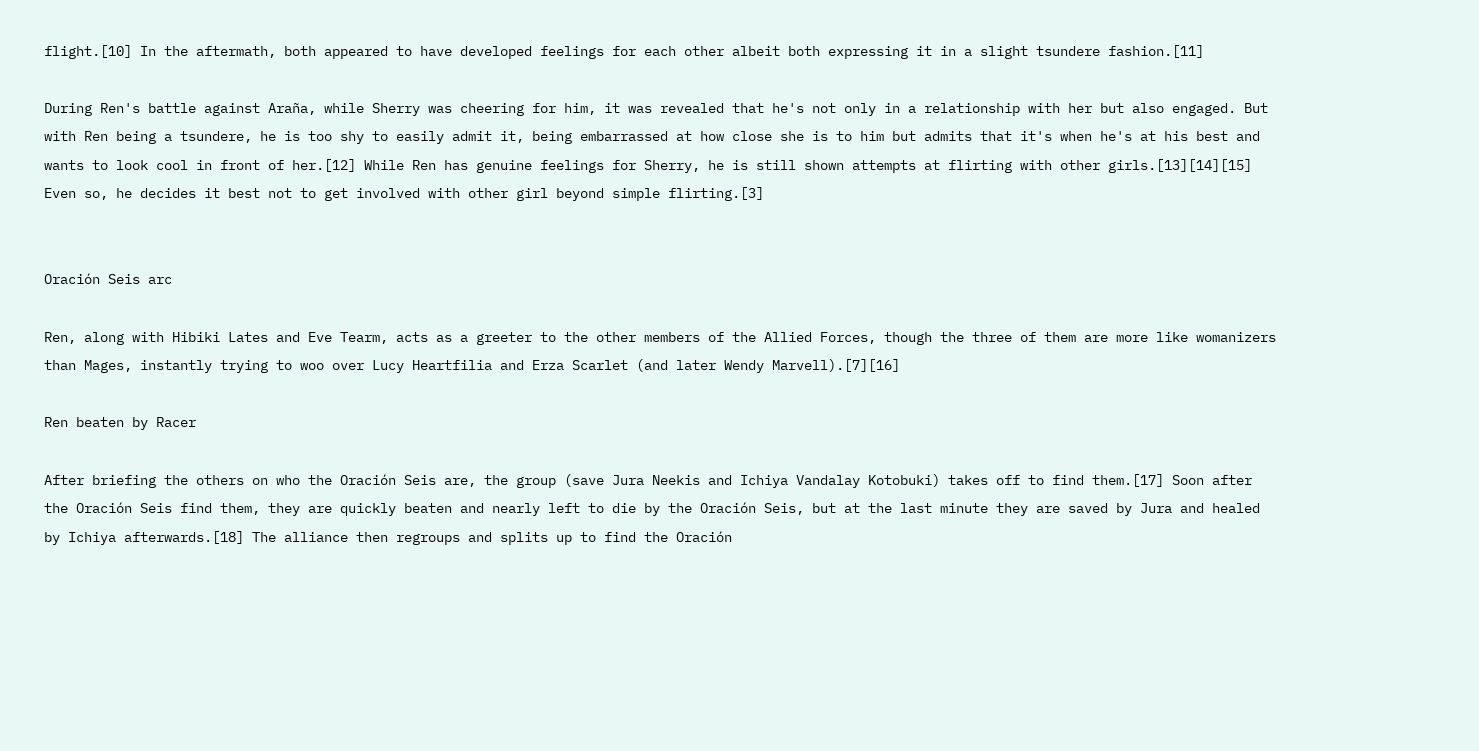flight.[10] In the aftermath, both appeared to have developed feelings for each other albeit both expressing it in a slight tsundere fashion.[11]

During Ren's battle against Araña, while Sherry was cheering for him, it was revealed that he's not only in a relationship with her but also engaged. But with Ren being a tsundere, he is too shy to easily admit it, being embarrassed at how close she is to him but admits that it's when he's at his best and wants to look cool in front of her.[12] While Ren has genuine feelings for Sherry, he is still shown attempts at flirting with other girls.[13][14][15] Even so, he decides it best not to get involved with other girl beyond simple flirting.[3]


Oración Seis arc

Ren, along with Hibiki Lates and Eve Tearm, acts as a greeter to the other members of the Allied Forces, though the three of them are more like womanizers than Mages, instantly trying to woo over Lucy Heartfilia and Erza Scarlet (and later Wendy Marvell).[7][16]

Ren beaten by Racer

After briefing the others on who the Oración Seis are, the group (save Jura Neekis and Ichiya Vandalay Kotobuki) takes off to find them.[17] Soon after the Oración Seis find them, they are quickly beaten and nearly left to die by the Oración Seis, but at the last minute they are saved by Jura and healed by Ichiya afterwards.[18] The alliance then regroups and splits up to find the Oración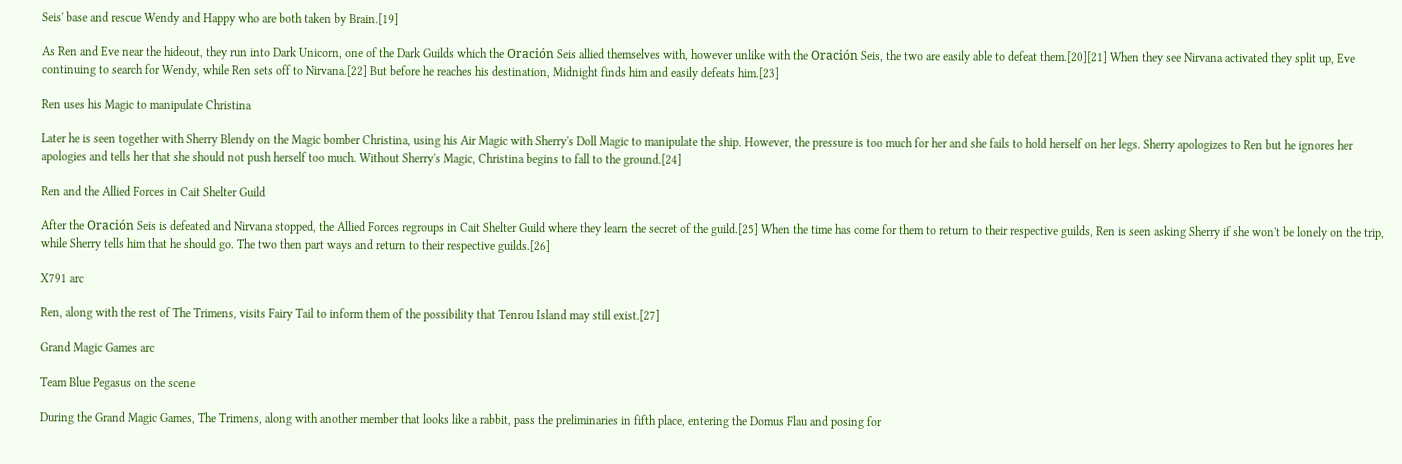Seis' base and rescue Wendy and Happy who are both taken by Brain.[19]

As Ren and Eve near the hideout, they run into Dark Unicorn, one of the Dark Guilds which the Oración Seis allied themselves with, however unlike with the Oración Seis, the two are easily able to defeat them.[20][21] When they see Nirvana activated they split up, Eve continuing to search for Wendy, while Ren sets off to Nirvana.[22] But before he reaches his destination, Midnight finds him and easily defeats him.[23]

Ren uses his Magic to manipulate Christina

Later he is seen together with Sherry Blendy on the Magic bomber Christina, using his Air Magic with Sherry's Doll Magic to manipulate the ship. However, the pressure is too much for her and she fails to hold herself on her legs. Sherry apologizes to Ren but he ignores her apologies and tells her that she should not push herself too much. Without Sherry's Magic, Christina begins to fall to the ground.[24]

Ren and the Allied Forces in Cait Shelter Guild

After the Oración Seis is defeated and Nirvana stopped, the Allied Forces regroups in Cait Shelter Guild where they learn the secret of the guild.[25] When the time has come for them to return to their respective guilds, Ren is seen asking Sherry if she won't be lonely on the trip, while Sherry tells him that he should go. The two then part ways and return to their respective guilds.[26]

X791 arc

Ren, along with the rest of The Trimens, visits Fairy Tail to inform them of the possibility that Tenrou Island may still exist.[27]

Grand Magic Games arc

Team Blue Pegasus on the scene

During the Grand Magic Games, The Trimens, along with another member that looks like a rabbit, pass the preliminaries in fifth place, entering the Domus Flau and posing for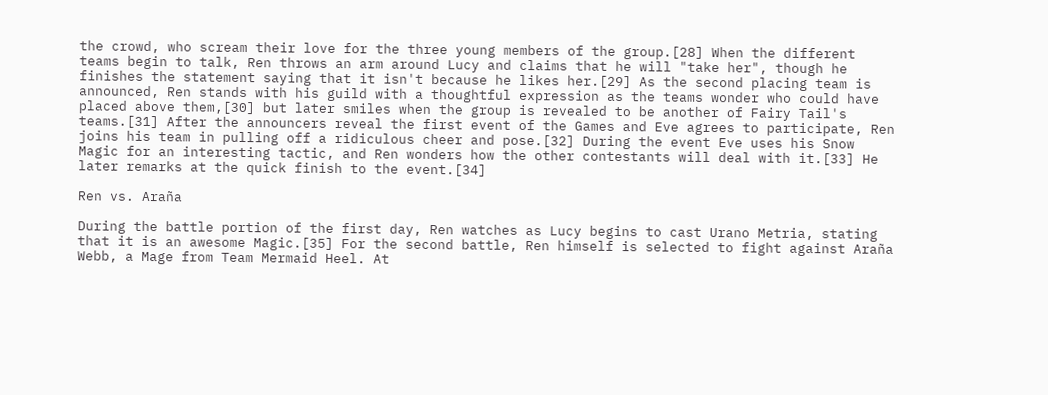the crowd, who scream their love for the three young members of the group.[28] When the different teams begin to talk, Ren throws an arm around Lucy and claims that he will "take her", though he finishes the statement saying that it isn't because he likes her.[29] As the second placing team is announced, Ren stands with his guild with a thoughtful expression as the teams wonder who could have placed above them,[30] but later smiles when the group is revealed to be another of Fairy Tail's teams.[31] After the announcers reveal the first event of the Games and Eve agrees to participate, Ren joins his team in pulling off a ridiculous cheer and pose.[32] During the event Eve uses his Snow Magic for an interesting tactic, and Ren wonders how the other contestants will deal with it.[33] He later remarks at the quick finish to the event.[34]

Ren vs. Araña

During the battle portion of the first day, Ren watches as Lucy begins to cast Urano Metria, stating that it is an awesome Magic.[35] For the second battle, Ren himself is selected to fight against Araña Webb, a Mage from Team Mermaid Heel. At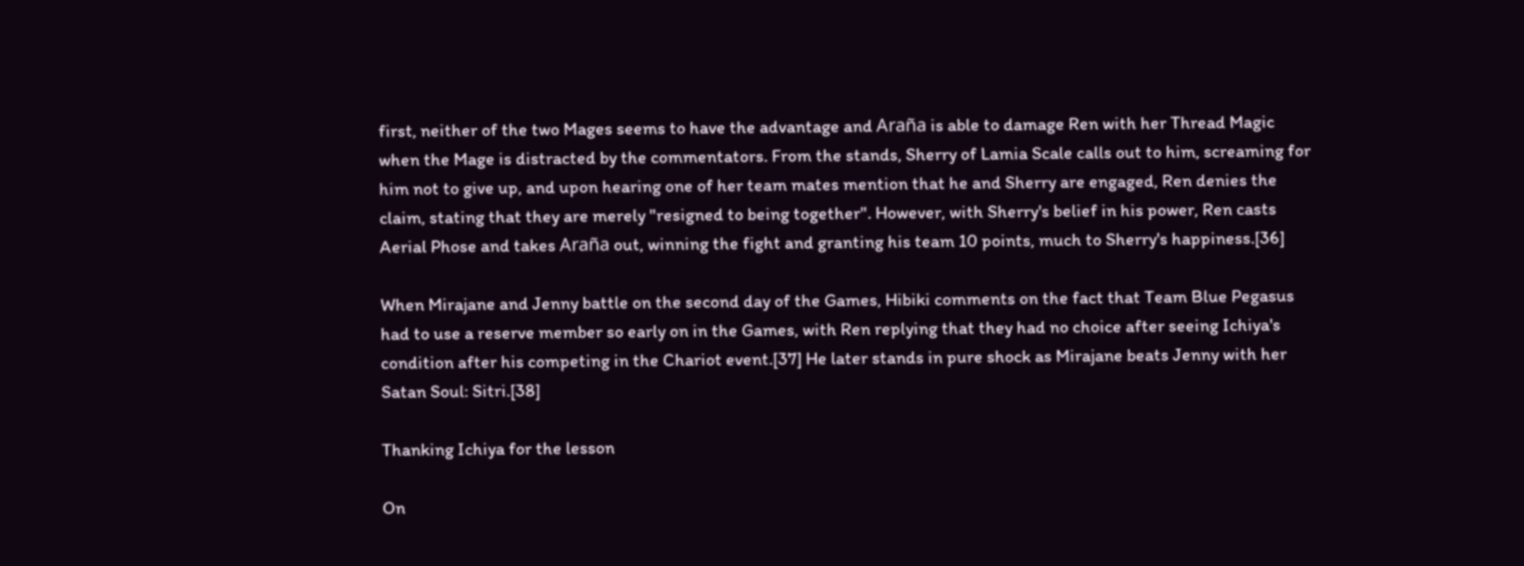first, neither of the two Mages seems to have the advantage and Araña is able to damage Ren with her Thread Magic when the Mage is distracted by the commentators. From the stands, Sherry of Lamia Scale calls out to him, screaming for him not to give up, and upon hearing one of her team mates mention that he and Sherry are engaged, Ren denies the claim, stating that they are merely "resigned to being together". However, with Sherry's belief in his power, Ren casts Aerial Phose and takes Araña out, winning the fight and granting his team 10 points, much to Sherry's happiness.[36]

When Mirajane and Jenny battle on the second day of the Games, Hibiki comments on the fact that Team Blue Pegasus had to use a reserve member so early on in the Games, with Ren replying that they had no choice after seeing Ichiya's condition after his competing in the Chariot event.[37] He later stands in pure shock as Mirajane beats Jenny with her Satan Soul: Sitri.[38]

Thanking Ichiya for the lesson

On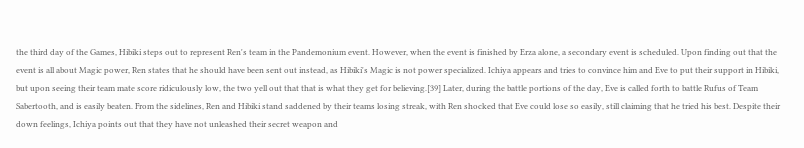the third day of the Games, Hibiki steps out to represent Ren's team in the Pandemonium event. However, when the event is finished by Erza alone, a secondary event is scheduled. Upon finding out that the event is all about Magic power, Ren states that he should have been sent out instead, as Hibiki's Magic is not power specialized. Ichiya appears and tries to convince him and Eve to put their support in Hibiki, but upon seeing their team mate score ridiculously low, the two yell out that that is what they get for believing.[39] Later, during the battle portions of the day, Eve is called forth to battle Rufus of Team Sabertooth, and is easily beaten. From the sidelines, Ren and Hibiki stand saddened by their teams losing streak, with Ren shocked that Eve could lose so easily, still claiming that he tried his best. Despite their down feelings, Ichiya points out that they have not unleashed their secret weapon and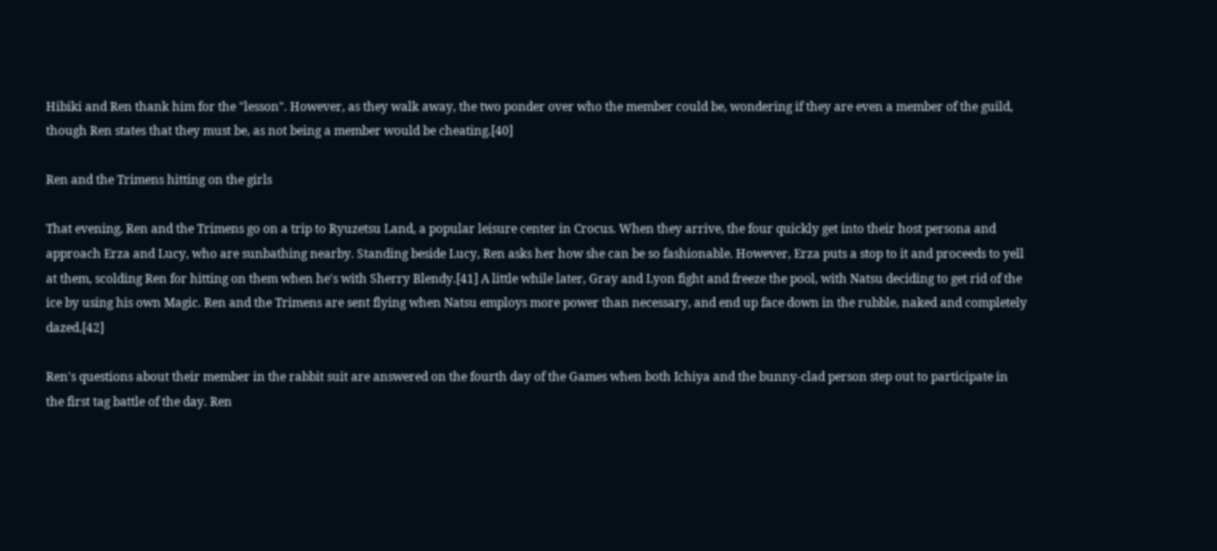Hibiki and Ren thank him for the "lesson". However, as they walk away, the two ponder over who the member could be, wondering if they are even a member of the guild, though Ren states that they must be, as not being a member would be cheating.[40]

Ren and the Trimens hitting on the girls

That evening, Ren and the Trimens go on a trip to Ryuzetsu Land, a popular leisure center in Crocus. When they arrive, the four quickly get into their host persona and approach Erza and Lucy, who are sunbathing nearby. Standing beside Lucy, Ren asks her how she can be so fashionable. However, Erza puts a stop to it and proceeds to yell at them, scolding Ren for hitting on them when he's with Sherry Blendy.[41] A little while later, Gray and Lyon fight and freeze the pool, with Natsu deciding to get rid of the ice by using his own Magic. Ren and the Trimens are sent flying when Natsu employs more power than necessary, and end up face down in the rubble, naked and completely dazed.[42]

Ren's questions about their member in the rabbit suit are answered on the fourth day of the Games when both Ichiya and the bunny-clad person step out to participate in the first tag battle of the day. Ren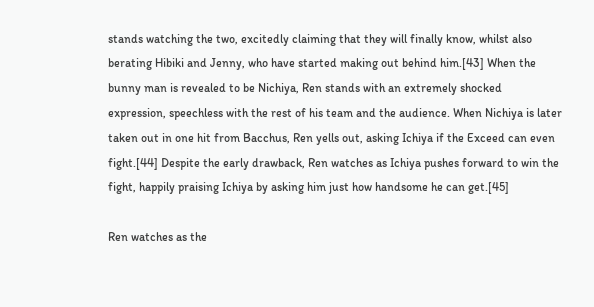stands watching the two, excitedly claiming that they will finally know, whilst also berating Hibiki and Jenny, who have started making out behind him.[43] When the bunny man is revealed to be Nichiya, Ren stands with an extremely shocked expression, speechless with the rest of his team and the audience. When Nichiya is later taken out in one hit from Bacchus, Ren yells out, asking Ichiya if the Exceed can even fight.[44] Despite the early drawback, Ren watches as Ichiya pushes forward to win the fight, happily praising Ichiya by asking him just how handsome he can get.[45]

Ren watches as the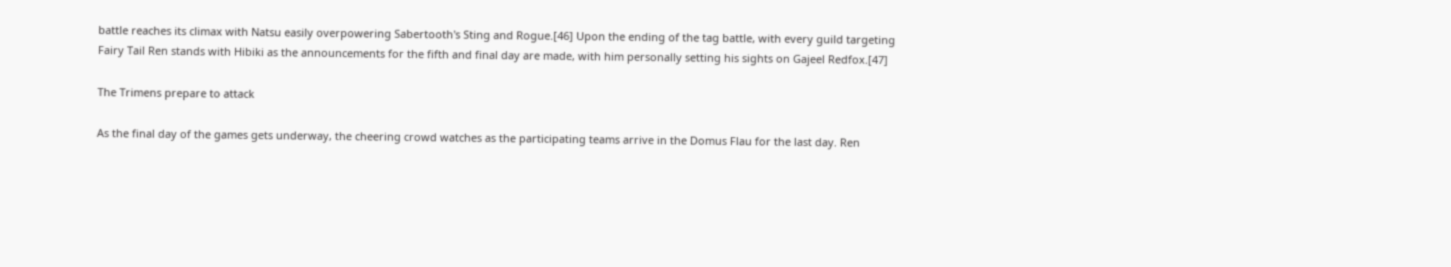battle reaches its climax with Natsu easily overpowering Sabertooth's Sting and Rogue.[46] Upon the ending of the tag battle, with every guild targeting Fairy Tail Ren stands with Hibiki as the announcements for the fifth and final day are made, with him personally setting his sights on Gajeel Redfox.[47]

The Trimens prepare to attack

As the final day of the games gets underway, the cheering crowd watches as the participating teams arrive in the Domus Flau for the last day. Ren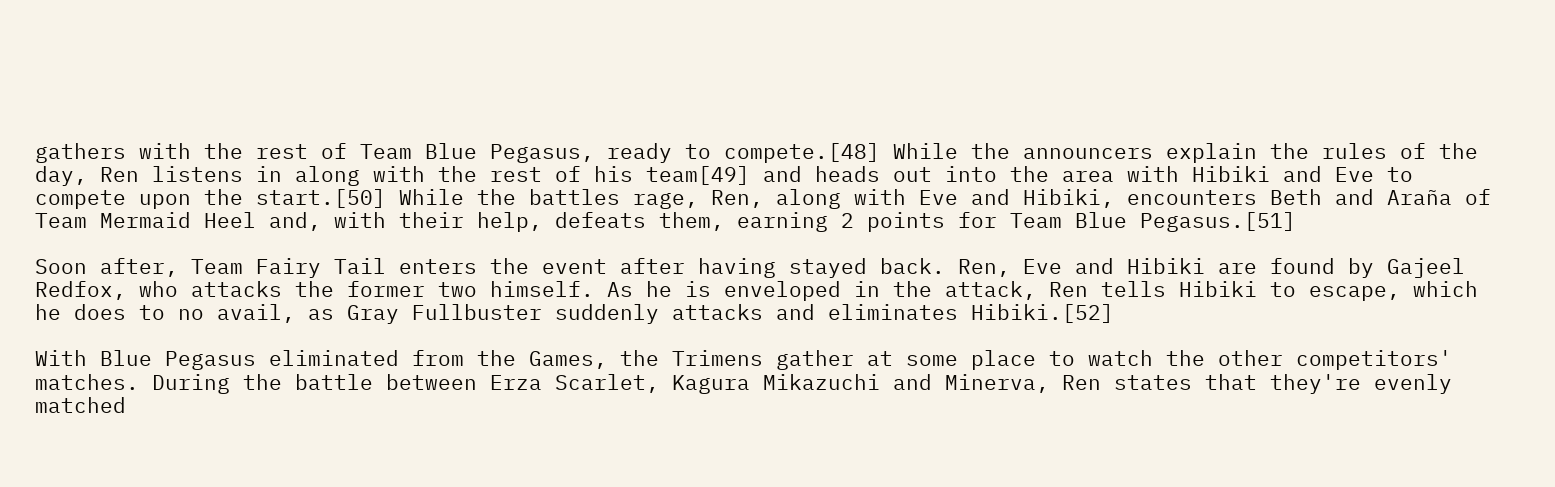gathers with the rest of Team Blue Pegasus, ready to compete.[48] While the announcers explain the rules of the day, Ren listens in along with the rest of his team[49] and heads out into the area with Hibiki and Eve to compete upon the start.[50] While the battles rage, Ren, along with Eve and Hibiki, encounters Beth and Araña of Team Mermaid Heel and, with their help, defeats them, earning 2 points for Team Blue Pegasus.[51]

Soon after, Team Fairy Tail enters the event after having stayed back. Ren, Eve and Hibiki are found by Gajeel Redfox, who attacks the former two himself. As he is enveloped in the attack, Ren tells Hibiki to escape, which he does to no avail, as Gray Fullbuster suddenly attacks and eliminates Hibiki.[52]

With Blue Pegasus eliminated from the Games, the Trimens gather at some place to watch the other competitors' matches. During the battle between Erza Scarlet, Kagura Mikazuchi and Minerva, Ren states that they're evenly matched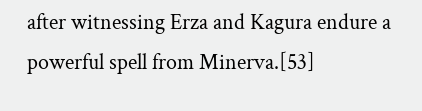after witnessing Erza and Kagura endure a powerful spell from Minerva.[53]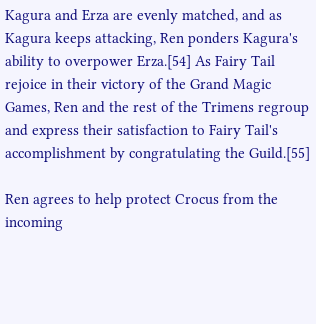Kagura and Erza are evenly matched, and as Kagura keeps attacking, Ren ponders Kagura's ability to overpower Erza.[54] As Fairy Tail rejoice in their victory of the Grand Magic Games, Ren and the rest of the Trimens regroup and express their satisfaction to Fairy Tail's accomplishment by congratulating the Guild.[55]

Ren agrees to help protect Crocus from the incoming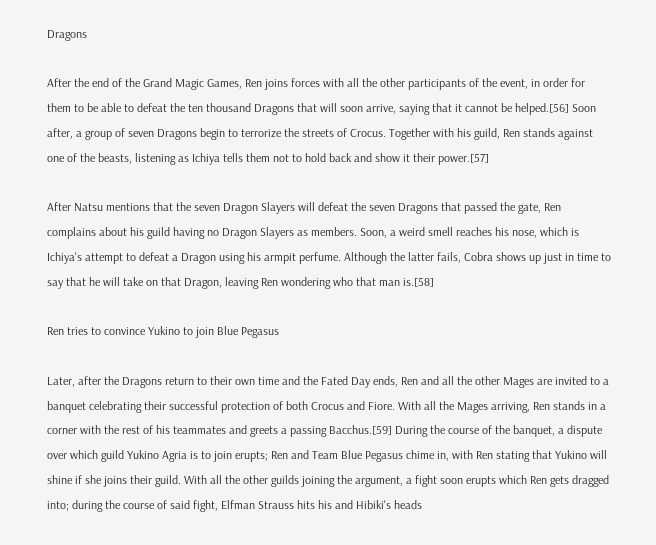Dragons

After the end of the Grand Magic Games, Ren joins forces with all the other participants of the event, in order for them to be able to defeat the ten thousand Dragons that will soon arrive, saying that it cannot be helped.[56] Soon after, a group of seven Dragons begin to terrorize the streets of Crocus. Together with his guild, Ren stands against one of the beasts, listening as Ichiya tells them not to hold back and show it their power.[57]

After Natsu mentions that the seven Dragon Slayers will defeat the seven Dragons that passed the gate, Ren complains about his guild having no Dragon Slayers as members. Soon, a weird smell reaches his nose, which is Ichiya's attempt to defeat a Dragon using his armpit perfume. Although the latter fails, Cobra shows up just in time to say that he will take on that Dragon, leaving Ren wondering who that man is.[58]

Ren tries to convince Yukino to join Blue Pegasus

Later, after the Dragons return to their own time and the Fated Day ends, Ren and all the other Mages are invited to a banquet celebrating their successful protection of both Crocus and Fiore. With all the Mages arriving, Ren stands in a corner with the rest of his teammates and greets a passing Bacchus.[59] During the course of the banquet, a dispute over which guild Yukino Agria is to join erupts; Ren and Team Blue Pegasus chime in, with Ren stating that Yukino will shine if she joins their guild. With all the other guilds joining the argument, a fight soon erupts which Ren gets dragged into; during the course of said fight, Elfman Strauss hits his and Hibiki's heads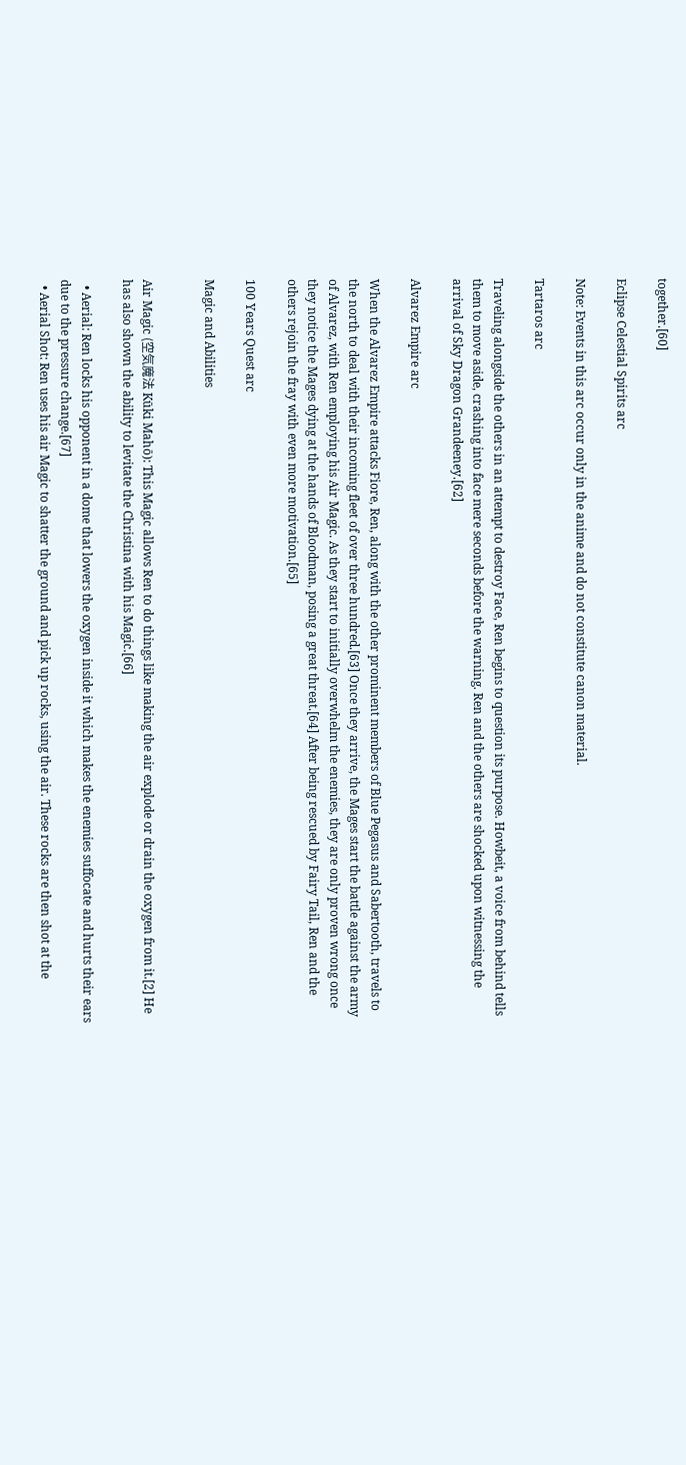together.[60]

Eclipse Celestial Spirits arc

Note: Events in this arc occur only in the anime and do not constitute canon material.

Tartaros arc

Traveling alongside the others in an attempt to destroy Face, Ren begins to question its purpose. Howbeit, a voice from behind tells them to move aside, crashing into face mere seconds before the warning. Ren and the others are shocked upon witnessing the arrival of Sky Dragon Grandeeney.[62]

Alvarez Empire arc

When the Alvarez Empire attacks Fiore, Ren, along with the other prominent members of Blue Pegasus and Sabertooth, travels to the north to deal with their incoming fleet of over three hundred.[63] Once they arrive, the Mages start the battle against the army of Alvarez, with Ren employing his Air Magic. As they start to initially overwhelm the enemies, they are only proven wrong once they notice the Mages dying at the hands of Bloodman, posing a great threat.[64] After being rescued by Fairy Tail, Ren and the others rejoin the fray with even more motivation.[65]

100 Years Quest arc

Magic and Abilities


Air Magic (空気魔法 Kūki Mahō): This Magic allows Ren to do things like making the air explode or drain the oxygen from it.[2] He has also shown the ability to levitate the Christina with his Magic.[66]

  • Aerial: Ren locks his opponent in a dome that lowers the oxygen inside it which makes the enemies suffocate and hurts their ears due to the pressure change.[67]
  • Aerial Shot: Ren uses his air Magic to shatter the ground and pick up rocks, using the air. These rocks are then shot at the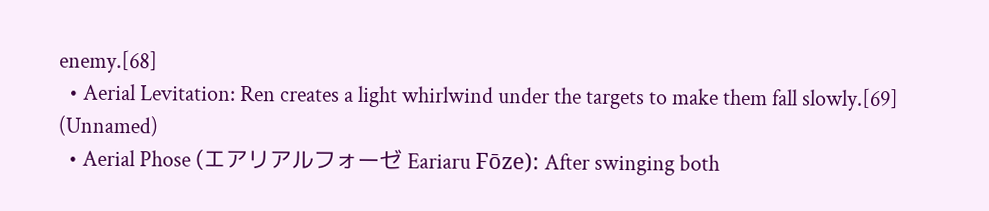enemy.[68]
  • Aerial Levitation: Ren creates a light whirlwind under the targets to make them fall slowly.[69] (Unnamed)
  • Aerial Phose (エアリアルフォーゼ Eariaru Fōze): After swinging both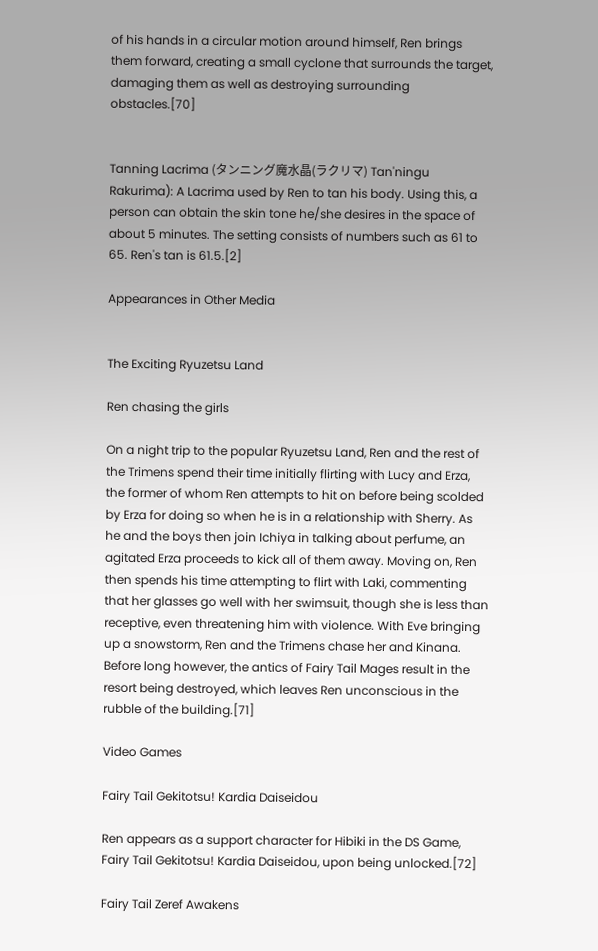of his hands in a circular motion around himself, Ren brings them forward, creating a small cyclone that surrounds the target, damaging them as well as destroying surrounding obstacles.[70]


Tanning Lacrima (タンニング魔水晶(ラクリマ) Tan'ningu Rakurima): A Lacrima used by Ren to tan his body. Using this, a person can obtain the skin tone he/she desires in the space of about 5 minutes. The setting consists of numbers such as 61 to 65. Ren's tan is 61.5.[2]

Appearances in Other Media


The Exciting Ryuzetsu Land

Ren chasing the girls

On a night trip to the popular Ryuzetsu Land, Ren and the rest of the Trimens spend their time initially flirting with Lucy and Erza, the former of whom Ren attempts to hit on before being scolded by Erza for doing so when he is in a relationship with Sherry. As he and the boys then join Ichiya in talking about perfume, an agitated Erza proceeds to kick all of them away. Moving on, Ren then spends his time attempting to flirt with Laki, commenting that her glasses go well with her swimsuit, though she is less than receptive, even threatening him with violence. With Eve bringing up a snowstorm, Ren and the Trimens chase her and Kinana. Before long however, the antics of Fairy Tail Mages result in the resort being destroyed, which leaves Ren unconscious in the rubble of the building.[71]

Video Games

Fairy Tail Gekitotsu! Kardia Daiseidou

Ren appears as a support character for Hibiki in the DS Game, Fairy Tail Gekitotsu! Kardia Daiseidou, upon being unlocked.[72]

Fairy Tail Zeref Awakens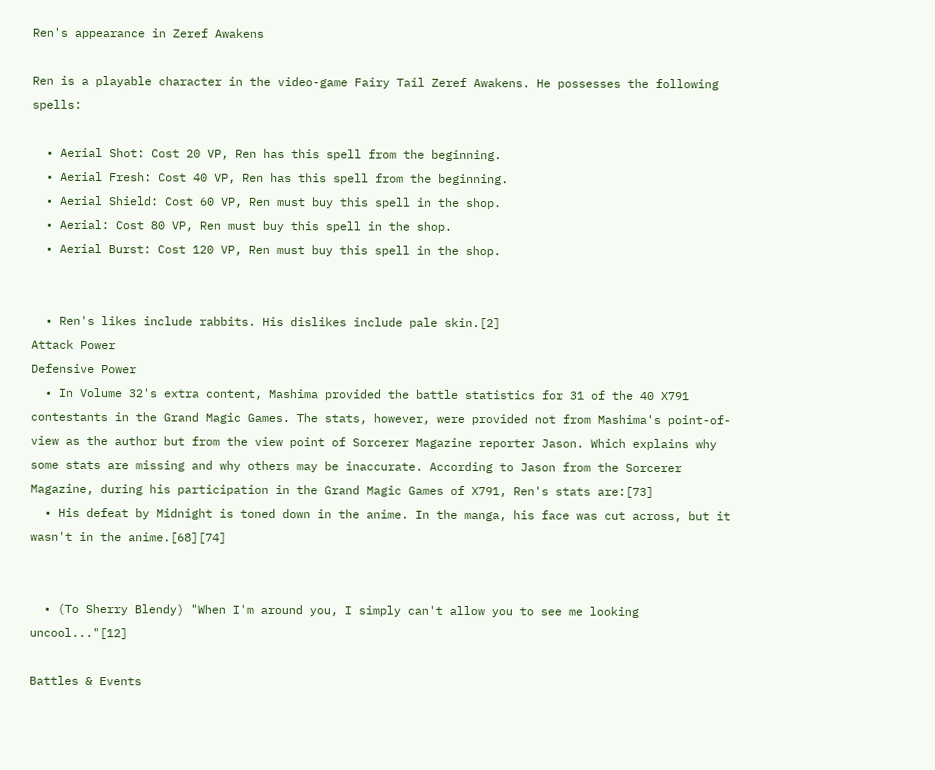Ren's appearance in Zeref Awakens

Ren is a playable character in the video-game Fairy Tail Zeref Awakens. He possesses the following spells:

  • Aerial Shot: Cost 20 VP, Ren has this spell from the beginning.
  • Aerial Fresh: Cost 40 VP, Ren has this spell from the beginning.
  • Aerial Shield: Cost 60 VP, Ren must buy this spell in the shop.
  • Aerial: Cost 80 VP, Ren must buy this spell in the shop.
  • Aerial Burst: Cost 120 VP, Ren must buy this spell in the shop.


  • Ren's likes include rabbits. His dislikes include pale skin.[2]
Attack Power
Defensive Power
  • In Volume 32's extra content, Mashima provided the battle statistics for 31 of the 40 X791 contestants in the Grand Magic Games. The stats, however, were provided not from Mashima's point-of-view as the author but from the view point of Sorcerer Magazine reporter Jason. Which explains why some stats are missing and why others may be inaccurate. According to Jason from the Sorcerer Magazine, during his participation in the Grand Magic Games of X791, Ren's stats are:[73]
  • His defeat by Midnight is toned down in the anime. In the manga, his face was cut across, but it wasn't in the anime.[68][74]


  • (To Sherry Blendy) "When I'm around you, I simply can't allow you to see me looking uncool..."[12]

Battles & Events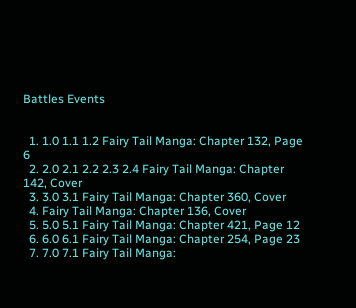Battles Events


  1. 1.0 1.1 1.2 Fairy Tail Manga: Chapter 132, Page 6
  2. 2.0 2.1 2.2 2.3 2.4 Fairy Tail Manga: Chapter 142, Cover
  3. 3.0 3.1 Fairy Tail Manga: Chapter 360, Cover
  4. Fairy Tail Manga: Chapter 136, Cover
  5. 5.0 5.1 Fairy Tail Manga: Chapter 421, Page 12
  6. 6.0 6.1 Fairy Tail Manga: Chapter 254, Page 23
  7. 7.0 7.1 Fairy Tail Manga: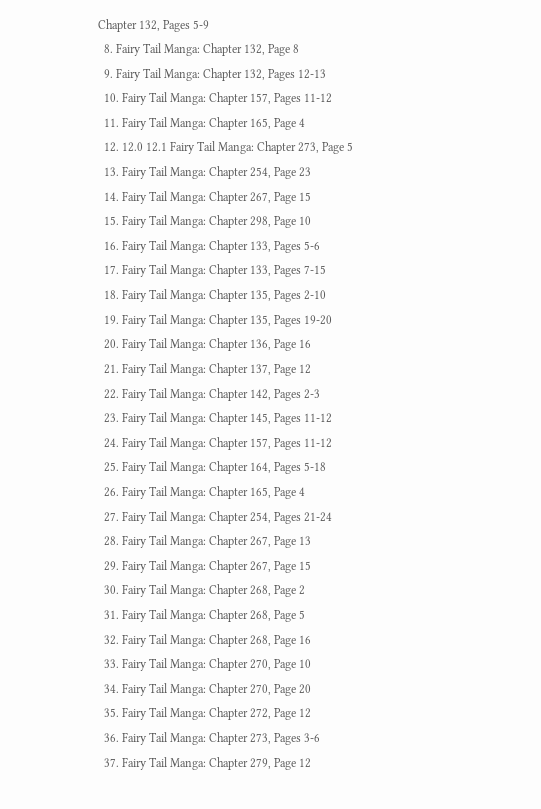Chapter 132, Pages 5-9
  8. Fairy Tail Manga: Chapter 132, Page 8
  9. Fairy Tail Manga: Chapter 132, Pages 12-13
  10. Fairy Tail Manga: Chapter 157, Pages 11-12
  11. Fairy Tail Manga: Chapter 165, Page 4
  12. 12.0 12.1 Fairy Tail Manga: Chapter 273, Page 5
  13. Fairy Tail Manga: Chapter 254, Page 23
  14. Fairy Tail Manga: Chapter 267, Page 15
  15. Fairy Tail Manga: Chapter 298, Page 10
  16. Fairy Tail Manga: Chapter 133, Pages 5-6
  17. Fairy Tail Manga: Chapter 133, Pages 7-15
  18. Fairy Tail Manga: Chapter 135, Pages 2-10
  19. Fairy Tail Manga: Chapter 135, Pages 19-20
  20. Fairy Tail Manga: Chapter 136, Page 16
  21. Fairy Tail Manga: Chapter 137, Page 12
  22. Fairy Tail Manga: Chapter 142, Pages 2-3
  23. Fairy Tail Manga: Chapter 145, Pages 11-12
  24. Fairy Tail Manga: Chapter 157, Pages 11-12
  25. Fairy Tail Manga: Chapter 164, Pages 5-18
  26. Fairy Tail Manga: Chapter 165, Page 4
  27. Fairy Tail Manga: Chapter 254, Pages 21-24
  28. Fairy Tail Manga: Chapter 267, Page 13
  29. Fairy Tail Manga: Chapter 267, Page 15
  30. Fairy Tail Manga: Chapter 268, Page 2
  31. Fairy Tail Manga: Chapter 268, Page 5
  32. Fairy Tail Manga: Chapter 268, Page 16
  33. Fairy Tail Manga: Chapter 270, Page 10
  34. Fairy Tail Manga: Chapter 270, Page 20
  35. Fairy Tail Manga: Chapter 272, Page 12
  36. Fairy Tail Manga: Chapter 273, Pages 3-6
  37. Fairy Tail Manga: Chapter 279, Page 12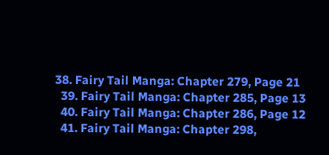38. Fairy Tail Manga: Chapter 279, Page 21
  39. Fairy Tail Manga: Chapter 285, Page 13
  40. Fairy Tail Manga: Chapter 286, Page 12
  41. Fairy Tail Manga: Chapter 298,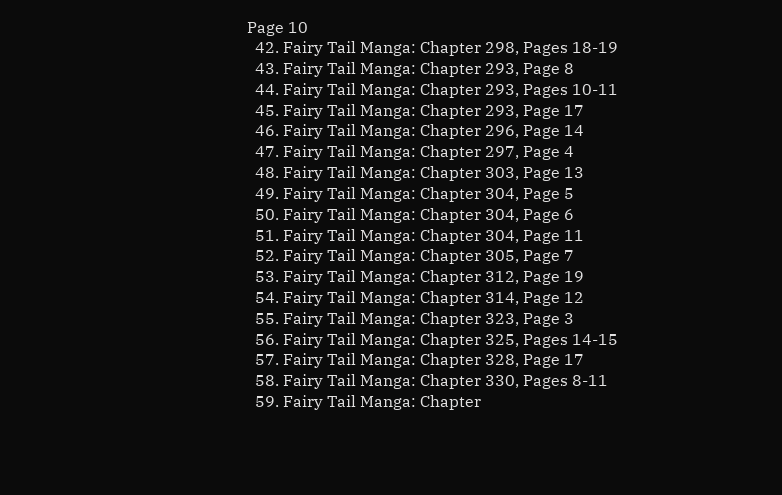Page 10
  42. Fairy Tail Manga: Chapter 298, Pages 18-19
  43. Fairy Tail Manga: Chapter 293, Page 8
  44. Fairy Tail Manga: Chapter 293, Pages 10-11
  45. Fairy Tail Manga: Chapter 293, Page 17
  46. Fairy Tail Manga: Chapter 296, Page 14
  47. Fairy Tail Manga: Chapter 297, Page 4
  48. Fairy Tail Manga: Chapter 303, Page 13
  49. Fairy Tail Manga: Chapter 304, Page 5
  50. Fairy Tail Manga: Chapter 304, Page 6
  51. Fairy Tail Manga: Chapter 304, Page 11
  52. Fairy Tail Manga: Chapter 305, Page 7
  53. Fairy Tail Manga: Chapter 312, Page 19
  54. Fairy Tail Manga: Chapter 314, Page 12
  55. Fairy Tail Manga: Chapter 323, Page 3
  56. Fairy Tail Manga: Chapter 325, Pages 14-15
  57. Fairy Tail Manga: Chapter 328, Page 17
  58. Fairy Tail Manga: Chapter 330, Pages 8-11
  59. Fairy Tail Manga: Chapter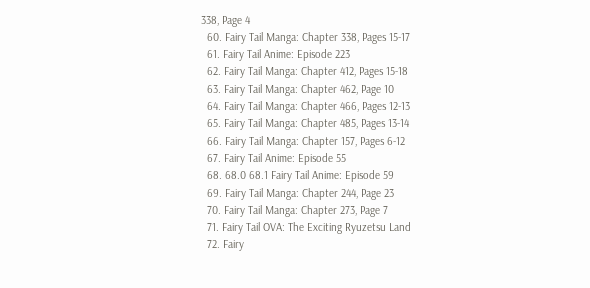338, Page 4
  60. Fairy Tail Manga: Chapter 338, Pages 15-17
  61. Fairy Tail Anime: Episode 223
  62. Fairy Tail Manga: Chapter 412, Pages 15-18
  63. Fairy Tail Manga: Chapter 462, Page 10
  64. Fairy Tail Manga: Chapter 466, Pages 12-13
  65. Fairy Tail Manga: Chapter 485, Pages 13-14
  66. Fairy Tail Manga: Chapter 157, Pages 6-12
  67. Fairy Tail Anime: Episode 55
  68. 68.0 68.1 Fairy Tail Anime: Episode 59
  69. Fairy Tail Manga: Chapter 244, Page 23
  70. Fairy Tail Manga: Chapter 273, Page 7
  71. Fairy Tail OVA: The Exciting Ryuzetsu Land
  72. Fairy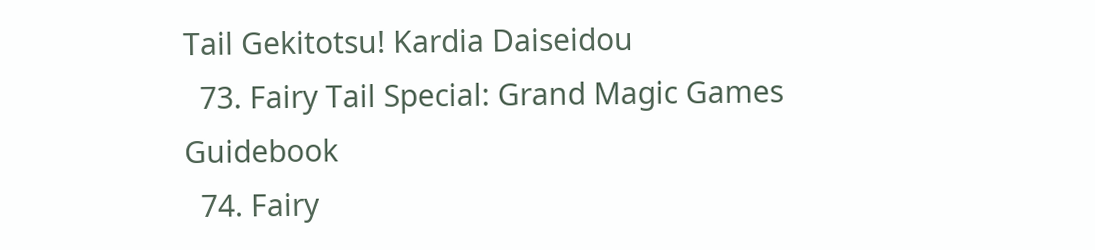Tail Gekitotsu! Kardia Daiseidou
  73. Fairy Tail Special: Grand Magic Games Guidebook
  74. Fairy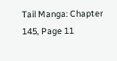Tail Manga: Chapter 145, Page 11